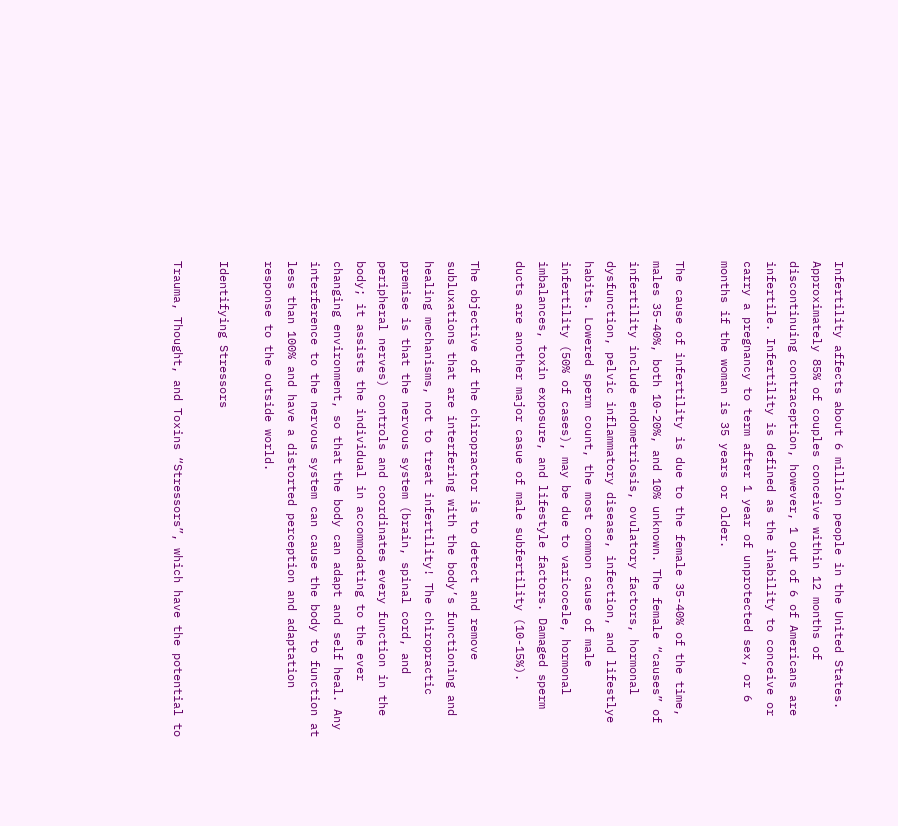Infertility affects about 6 million people in the United States. Approximately 85% of couples conceive within 12 months of discontinuing contraception, however, 1 out of 6 of Americans are infertile. Infertility is defined as the inability to conceive or carry a pregnancy to term after 1 year of unprotected sex, or 6 months if the woman is 35 years or older.

The cause of infertility is due to the female 35-40% of the time, males 35-40%, both 10-20%, and 10% unknown. The female “causes” of infertility include endometriosis, ovulatory factors, hormonal dysfunction, pelvic inflammatory disease, infection, and lifestlye habits. Lowered sperm count, the most common cause of male infertility (50% of cases), may be due to varicocele, hormonal imbalances, toxin exposure, and lifestyle factors. Damaged sperm ducts are another major casue of male subfertility (10-15%).

The objective of the chiropractor is to detect and remove subluxations that are interfering with the body’s functioning and healing mechanisms, not to treat infertility! The chiropractic premise is that the nervous system (brain, spinal cord, and peripheral nerves) controls and coordinates every function in the body; it assists the individual in accommodating to the ever changing environment, so that the body can adapt and self heal. Any interference to the nervous system can cause the body to function at less than 100% and have a distorted perception and adaptation response to the outside world.

Identifying Stressors

Trauma, Thought, and Toxins “Stressors”, which have the potential to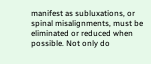manifest as subluxations, or spinal misalignments, must be eliminated or reduced when possible. Not only do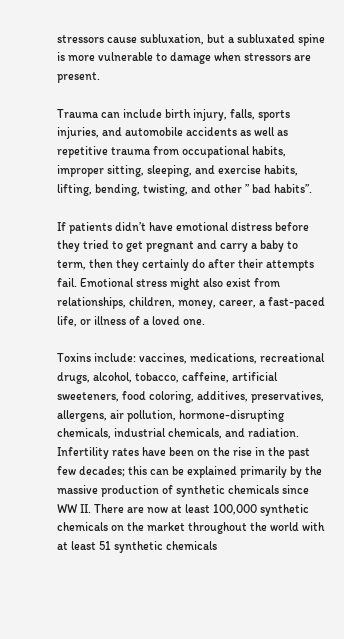stressors cause subluxation, but a subluxated spine is more vulnerable to damage when stressors are present.

Trauma can include birth injury, falls, sports injuries, and automobile accidents as well as repetitive trauma from occupational habits, improper sitting, sleeping, and exercise habits, lifting, bending, twisting, and other ” bad habits”.

If patients didn’t have emotional distress before they tried to get pregnant and carry a baby to term, then they certainly do after their attempts fail. Emotional stress might also exist from relationships, children, money, career, a fast-paced life, or illness of a loved one.

Toxins include: vaccines, medications, recreational drugs, alcohol, tobacco, caffeine, artificial sweeteners, food coloring, additives, preservatives, allergens, air pollution, hormone-disrupting chemicals, industrial chemicals, and radiation. Infertility rates have been on the rise in the past few decades; this can be explained primarily by the massive production of synthetic chemicals since WW II. There are now at least 100,000 synthetic chemicals on the market throughout the world with at least 51 synthetic chemicals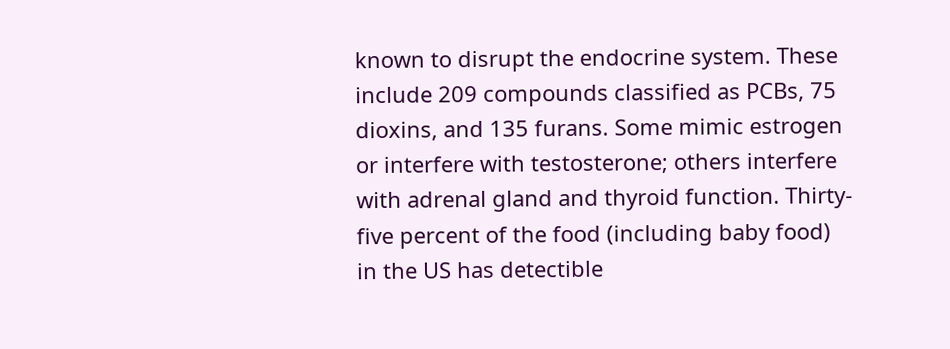known to disrupt the endocrine system. These include 209 compounds classified as PCBs, 75 dioxins, and 135 furans. Some mimic estrogen or interfere with testosterone; others interfere with adrenal gland and thyroid function. Thirty-five percent of the food (including baby food) in the US has detectible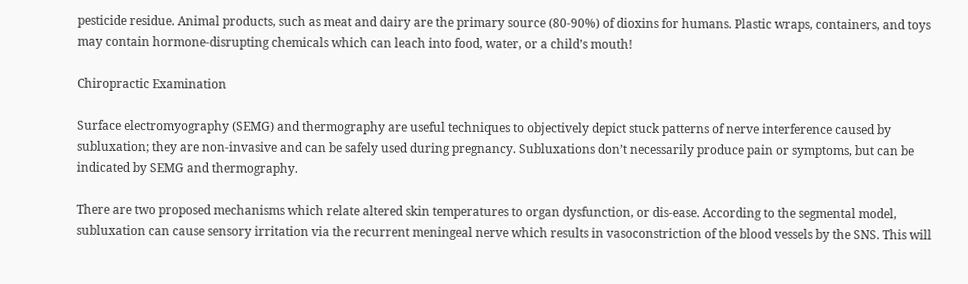pesticide residue. Animal products, such as meat and dairy are the primary source (80-90%) of dioxins for humans. Plastic wraps, containers, and toys may contain hormone-disrupting chemicals which can leach into food, water, or a child’s mouth!

Chiropractic Examination

Surface electromyography (SEMG) and thermography are useful techniques to objectively depict stuck patterns of nerve interference caused by subluxation; they are non-invasive and can be safely used during pregnancy. Subluxations don’t necessarily produce pain or symptoms, but can be indicated by SEMG and thermography.

There are two proposed mechanisms which relate altered skin temperatures to organ dysfunction, or dis-ease. According to the segmental model, subluxation can cause sensory irritation via the recurrent meningeal nerve which results in vasoconstriction of the blood vessels by the SNS. This will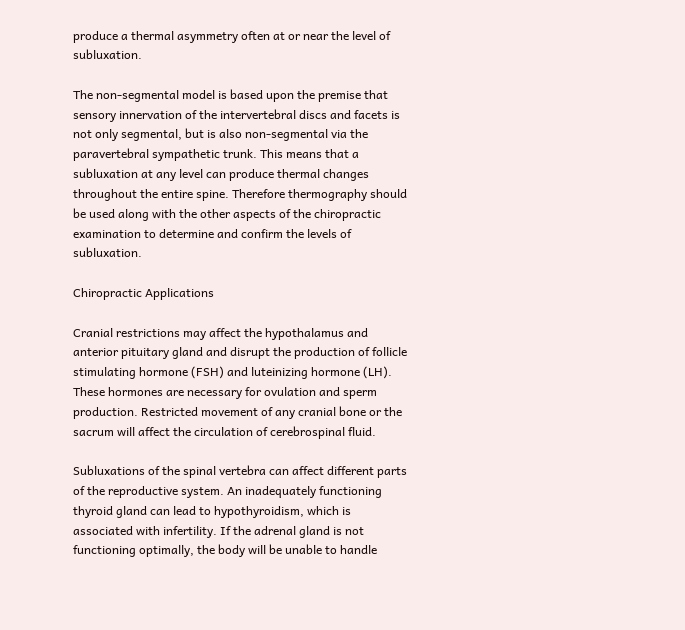produce a thermal asymmetry often at or near the level of subluxation.

The non-segmental model is based upon the premise that sensory innervation of the intervertebral discs and facets is not only segmental, but is also non-segmental via the paravertebral sympathetic trunk. This means that a subluxation at any level can produce thermal changes throughout the entire spine. Therefore thermography should be used along with the other aspects of the chiropractic examination to determine and confirm the levels of subluxation.

Chiropractic Applications

Cranial restrictions may affect the hypothalamus and anterior pituitary gland and disrupt the production of follicle stimulating hormone (FSH) and luteinizing hormone (LH). These hormones are necessary for ovulation and sperm production. Restricted movement of any cranial bone or the sacrum will affect the circulation of cerebrospinal fluid.

Subluxations of the spinal vertebra can affect different parts of the reproductive system. An inadequately functioning thyroid gland can lead to hypothyroidism, which is associated with infertility. If the adrenal gland is not functioning optimally, the body will be unable to handle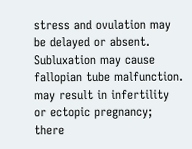stress and ovulation may be delayed or absent. Subluxation may cause fallopian tube malfunction. may result in infertility or ectopic pregnancy; there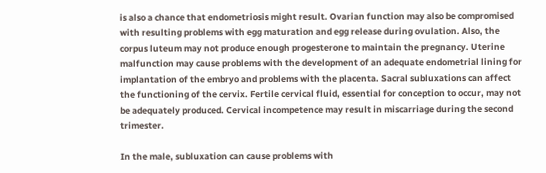is also a chance that endometriosis might result. Ovarian function may also be compromised with resulting problems with egg maturation and egg release during ovulation. Also, the corpus luteum may not produce enough progesterone to maintain the pregnancy. Uterine malfunction may cause problems with the development of an adequate endometrial lining for implantation of the embryo and problems with the placenta. Sacral subluxations can affect the functioning of the cervix. Fertile cervical fluid, essential for conception to occur, may not be adequately produced. Cervical incompetence may result in miscarriage during the second trimester.

In the male, subluxation can cause problems with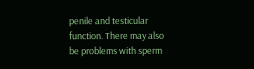penile and testicular function. There may also be problems with sperm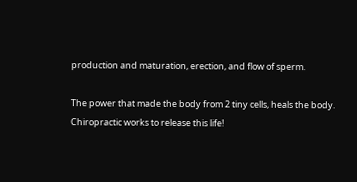production and maturation, erection, and flow of sperm.

The power that made the body from 2 tiny cells, heals the body. Chiropractic works to release this life!